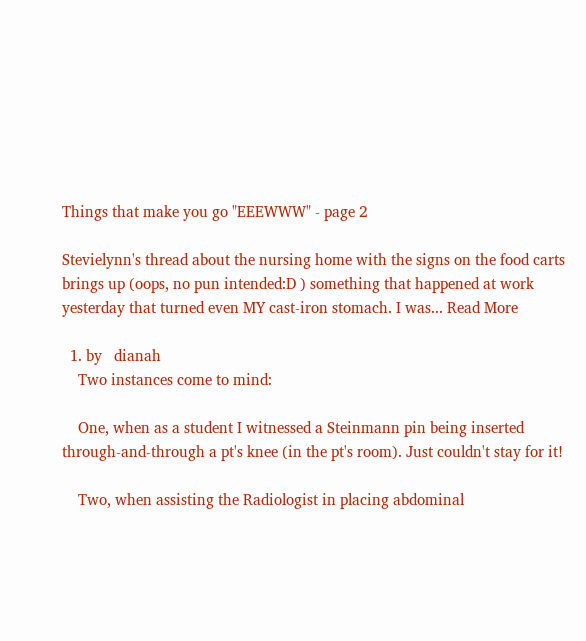Things that make you go "EEEWWW" - page 2

Stevielynn's thread about the nursing home with the signs on the food carts brings up (oops, no pun intended:D ) something that happened at work yesterday that turned even MY cast-iron stomach. I was... Read More

  1. by   dianah
    Two instances come to mind:

    One, when as a student I witnessed a Steinmann pin being inserted through-and-through a pt's knee (in the pt's room). Just couldn't stay for it!

    Two, when assisting the Radiologist in placing abdominal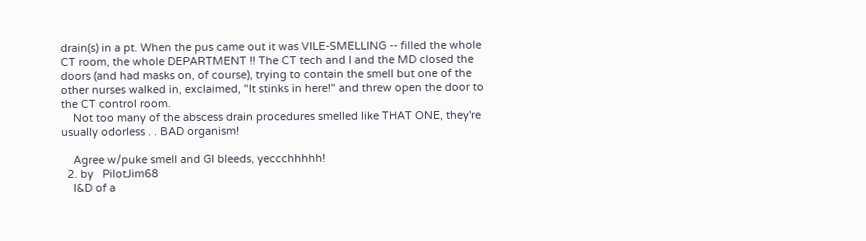drain(s) in a pt. When the pus came out it was VILE-SMELLING -- filled the whole CT room, the whole DEPARTMENT !! The CT tech and I and the MD closed the doors (and had masks on, of course), trying to contain the smell but one of the other nurses walked in, exclaimed, "It stinks in here!" and threw open the door to the CT control room.
    Not too many of the abscess drain procedures smelled like THAT ONE, they're usually odorless . . BAD organism!

    Agree w/puke smell and GI bleeds, yeccchhhhh!
  2. by   PilotJim68
    I&D of a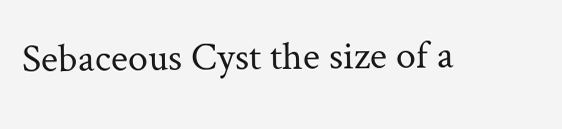Sebaceous Cyst the size of a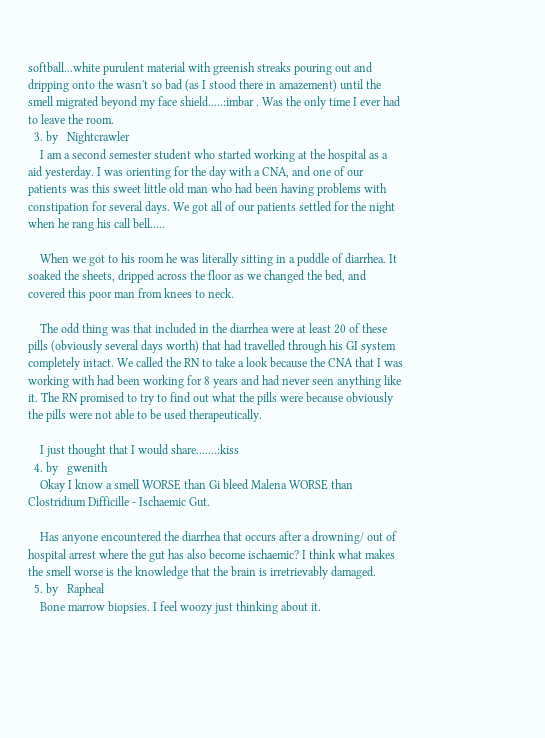softball...white purulent material with greenish streaks pouring out and dripping onto the wasn't so bad (as I stood there in amazement) until the smell migrated beyond my face shield.....:imbar . Was the only time I ever had to leave the room.
  3. by   Nightcrawler
    I am a second semester student who started working at the hospital as a aid yesterday. I was orienting for the day with a CNA, and one of our patients was this sweet little old man who had been having problems with constipation for several days. We got all of our patients settled for the night when he rang his call bell.....

    When we got to his room he was literally sitting in a puddle of diarrhea. It soaked the sheets, dripped across the floor as we changed the bed, and covered this poor man from knees to neck.

    The odd thing was that included in the diarrhea were at least 20 of these pills (obviously several days worth) that had travelled through his GI system completely intact. We called the RN to take a look because the CNA that I was working with had been working for 8 years and had never seen anything like it. The RN promised to try to find out what the pills were because obviously the pills were not able to be used therapeutically.

    I just thought that I would share.......:kiss
  4. by   gwenith
    Okay I know a smell WORSE than Gi bleed Malena WORSE than Clostridium Difficille - Ischaemic Gut.

    Has anyone encountered the diarrhea that occurs after a drowning/ out of hospital arrest where the gut has also become ischaemic? I think what makes the smell worse is the knowledge that the brain is irretrievably damaged.
  5. by   Rapheal
    Bone marrow biopsies. I feel woozy just thinking about it.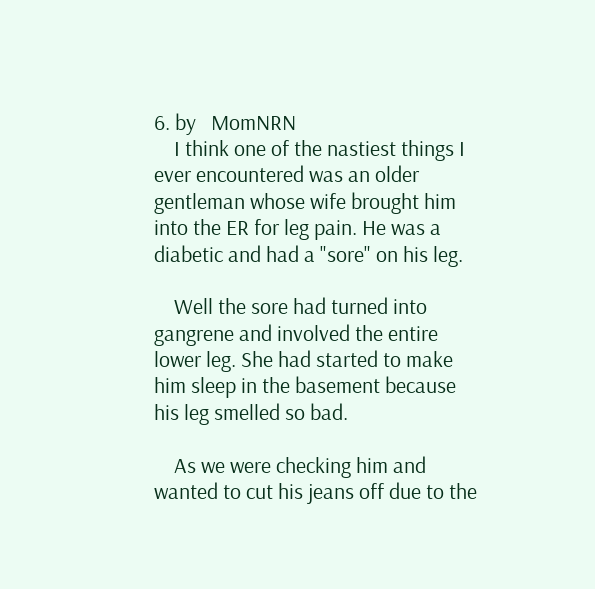6. by   MomNRN
    I think one of the nastiest things I ever encountered was an older gentleman whose wife brought him into the ER for leg pain. He was a diabetic and had a "sore" on his leg.

    Well the sore had turned into gangrene and involved the entire lower leg. She had started to make him sleep in the basement because his leg smelled so bad.

    As we were checking him and wanted to cut his jeans off due to the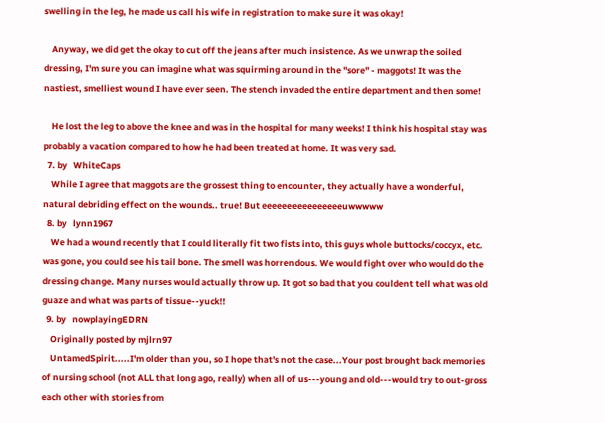swelling in the leg, he made us call his wife in registration to make sure it was okay!

    Anyway, we did get the okay to cut off the jeans after much insistence. As we unwrap the soiled dressing, I'm sure you can imagine what was squirming around in the "sore" - maggots! It was the nastiest, smelliest wound I have ever seen. The stench invaded the entire department and then some!

    He lost the leg to above the knee and was in the hospital for many weeks! I think his hospital stay was probably a vacation compared to how he had been treated at home. It was very sad.
  7. by   WhiteCaps
    While I agree that maggots are the grossest thing to encounter, they actually have a wonderful, natural debriding effect on the wounds.. true! But eeeeeeeeeeeeeeeeuwwwww
  8. by   lynn1967
    We had a wound recently that I could literally fit two fists into, this guys whole buttocks/coccyx, etc. was gone, you could see his tail bone. The smell was horrendous. We would fight over who would do the dressing change. Many nurses would actually throw up. It got so bad that you couldent tell what was old guaze and what was parts of tissue--yuck!!
  9. by   nowplayingEDRN
    Originally posted by mjlrn97
    UntamedSpirit.....I'm older than you, so I hope that's not the case...Your post brought back memories of nursing school (not ALL that long ago, really) when all of us---young and old---would try to out-gross each other with stories from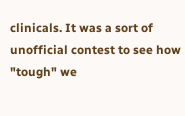clinicals. It was a sort of unofficial contest to see how "tough" we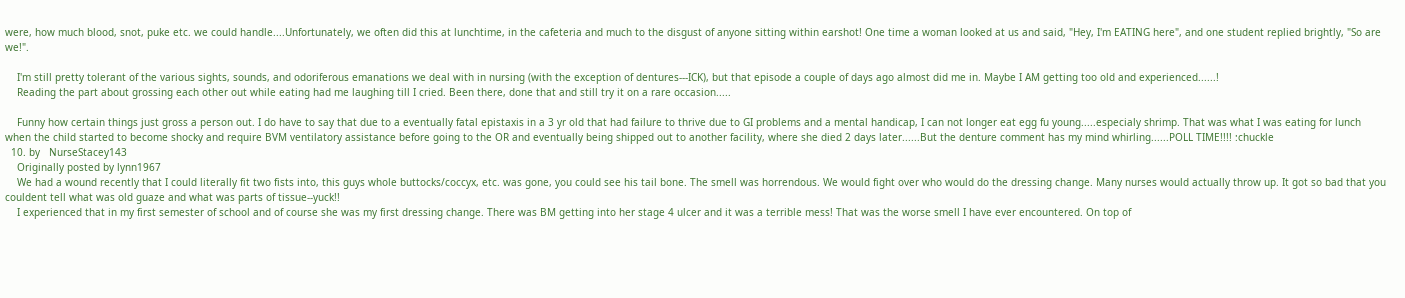were, how much blood, snot, puke etc. we could handle....Unfortunately, we often did this at lunchtime, in the cafeteria and much to the disgust of anyone sitting within earshot! One time a woman looked at us and said, "Hey, I'm EATING here", and one student replied brightly, "So are we!".

    I'm still pretty tolerant of the various sights, sounds, and odoriferous emanations we deal with in nursing (with the exception of dentures---ICK), but that episode a couple of days ago almost did me in. Maybe I AM getting too old and experienced......!
    Reading the part about grossing each other out while eating had me laughing till I cried. Been there, done that and still try it on a rare occasion.....

    Funny how certain things just gross a person out. I do have to say that due to a eventually fatal epistaxis in a 3 yr old that had failure to thrive due to GI problems and a mental handicap, I can not longer eat egg fu young.....especialy shrimp. That was what I was eating for lunch when the child started to become shocky and require BVM ventilatory assistance before going to the OR and eventually being shipped out to another facility, where she died 2 days later......But the denture comment has my mind whirling......POLL TIME!!!! :chuckle
  10. by   NurseStacey143
    Originally posted by lynn1967
    We had a wound recently that I could literally fit two fists into, this guys whole buttocks/coccyx, etc. was gone, you could see his tail bone. The smell was horrendous. We would fight over who would do the dressing change. Many nurses would actually throw up. It got so bad that you couldent tell what was old guaze and what was parts of tissue--yuck!!
    I experienced that in my first semester of school and of course she was my first dressing change. There was BM getting into her stage 4 ulcer and it was a terrible mess! That was the worse smell I have ever encountered. On top of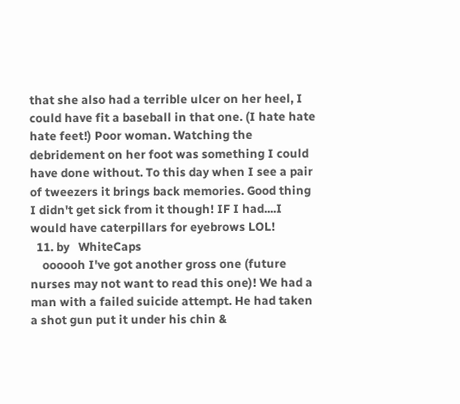that she also had a terrible ulcer on her heel, I could have fit a baseball in that one. (I hate hate hate feet!) Poor woman. Watching the debridement on her foot was something I could have done without. To this day when I see a pair of tweezers it brings back memories. Good thing I didn't get sick from it though! IF I had....I would have caterpillars for eyebrows LOL!
  11. by   WhiteCaps
    oooooh I've got another gross one (future nurses may not want to read this one)! We had a man with a failed suicide attempt. He had taken a shot gun put it under his chin &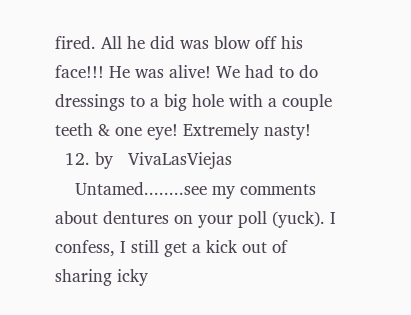fired. All he did was blow off his face!!! He was alive! We had to do dressings to a big hole with a couple teeth & one eye! Extremely nasty!
  12. by   VivaLasViejas
    Untamed........see my comments about dentures on your poll (yuck). I confess, I still get a kick out of sharing icky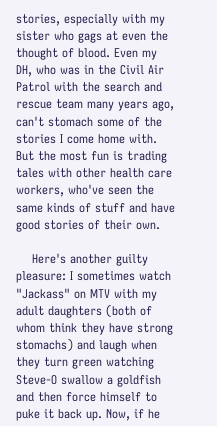stories, especially with my sister who gags at even the thought of blood. Even my DH, who was in the Civil Air Patrol with the search and rescue team many years ago, can't stomach some of the stories I come home with. But the most fun is trading tales with other health care workers, who've seen the same kinds of stuff and have good stories of their own.

    Here's another guilty pleasure: I sometimes watch "Jackass" on MTV with my adult daughters (both of whom think they have strong stomachs) and laugh when they turn green watching Steve-O swallow a goldfish and then force himself to puke it back up. Now, if he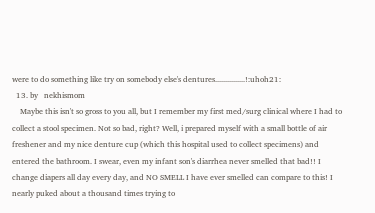were to do something like try on somebody else's dentures...............!:uhoh21:
  13. by   nekhismom
    Maybe this isn't so gross to you all, but I remember my first med/surg clinical where I had to collect a stool specimen. Not so bad, right? Well, i prepared myself with a small bottle of air freshener and my nice denture cup (which this hospital used to collect specimens) and entered the bathroom. I swear, even my infant son's diarrhea never smelled that bad!! I change diapers all day every day, and NO SMELL I have ever smelled can compare to this! I nearly puked about a thousand times trying to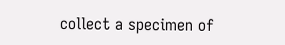collect a specimen of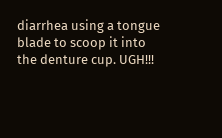diarrhea using a tongue blade to scoop it into the denture cup. UGH!!!